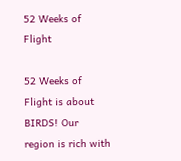52 Weeks of Flight

52 Weeks of Flight is about BIRDS! Our region is rich with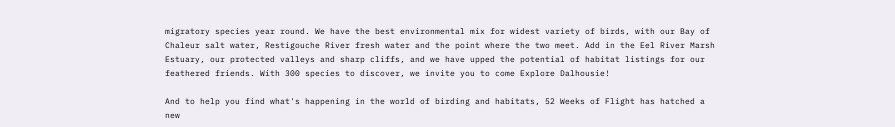migratory species year round. We have the best environmental mix for widest variety of birds, with our Bay of Chaleur salt water, Restigouche River fresh water and the point where the two meet. Add in the Eel River Marsh Estuary, our protected valleys and sharp cliffs, and we have upped the potential of habitat listings for our feathered friends. With 300 species to discover, we invite you to come Explore Dalhousie!

And to help you find what's happening in the world of birding and habitats, 52 Weeks of Flight has hatched a new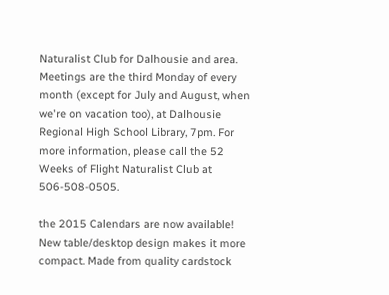Naturalist Club for Dalhousie and area. Meetings are the third Monday of every month (except for July and August, when we're on vacation too), at Dalhousie Regional High School Library, 7pm. For more information, please call the 52 Weeks of Flight Naturalist Club at 506-508-0505.

the 2015 Calendars are now available! New table/desktop design makes it more compact. Made from quality cardstock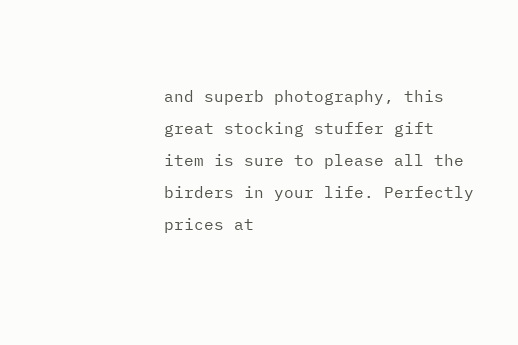and superb photography, this great stocking stuffer gift item is sure to please all the birders in your life. Perfectly prices at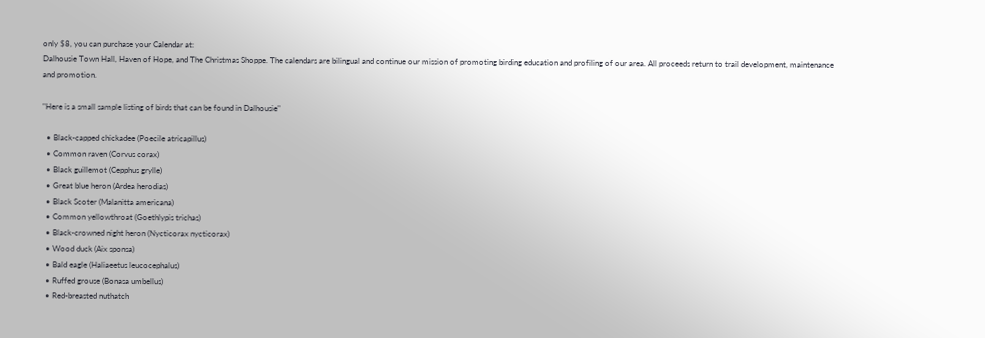only $8, you can purchase your Calendar at:
Dalhousie Town Hall, Haven of Hope, and The Christmas Shoppe. The calendars are bilingual and continue our mission of promoting birding education and profiling of our area. All proceeds return to trail development, maintenance and promotion.

"Here is a small sample listing of birds that can be found in Dalhousie"

  • Black-capped chickadee (Poecile atricapillus)
  • Common raven (Corvus corax)
  • Black guillemot (Cepphus grylle)
  • Great blue heron (Ardea herodias)
  • Black Scoter (Malanitta americana)
  • Common yellowthroat (Goethlypis trichas)
  • Black-crowned night heron (Nycticorax nycticorax)
  • Wood duck (Aix sponsa)
  • Bald eagle (Haliaeetus leucocephalus)
  • Ruffed grouse (Bonasa umbellus)
  • Red-breasted nuthatch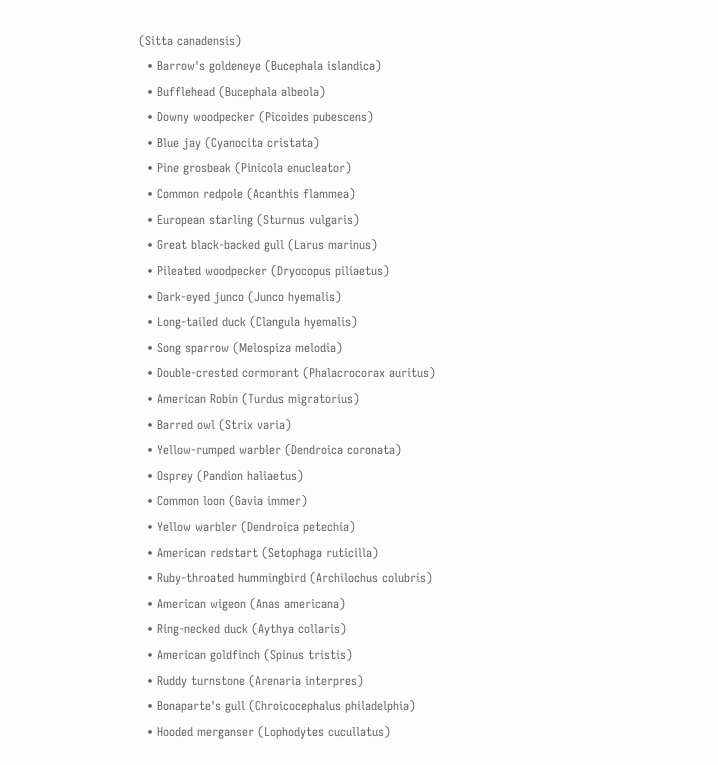(Sitta canadensis)
  • Barrow's goldeneye (Bucephala islandica)
  • Bufflehead (Bucephala albeola)
  • Downy woodpecker (Picoides pubescens)
  • Blue jay (Cyanocita cristata)
  • Pine grosbeak (Pinicola enucleator)
  • Common redpole (Acanthis flammea)
  • European starling (Sturnus vulgaris)
  • Great black-backed gull (Larus marinus)
  • Pileated woodpecker (Dryocopus piliaetus)
  • Dark-eyed junco (Junco hyemalis)
  • Long-tailed duck (Clangula hyemalis)
  • Song sparrow (Melospiza melodia)
  • Double-crested cormorant (Phalacrocorax auritus)
  • American Robin (Turdus migratorius)
  • Barred owl (Strix varia)
  • Yellow-rumped warbler (Dendroica coronata)
  • Osprey (Pandion haliaetus)
  • Common loon (Gavia immer)
  • Yellow warbler (Dendroica petechia)
  • American redstart (Setophaga ruticilla)
  • Ruby-throated hummingbird (Archilochus colubris)
  • American wigeon (Anas americana)
  • Ring-necked duck (Aythya collaris)
  • American goldfinch (Spinus tristis)
  • Ruddy turnstone (Arenaria interpres)
  • Bonaparte's gull (Chroicocephalus philadelphia)
  • Hooded merganser (Lophodytes cucullatus)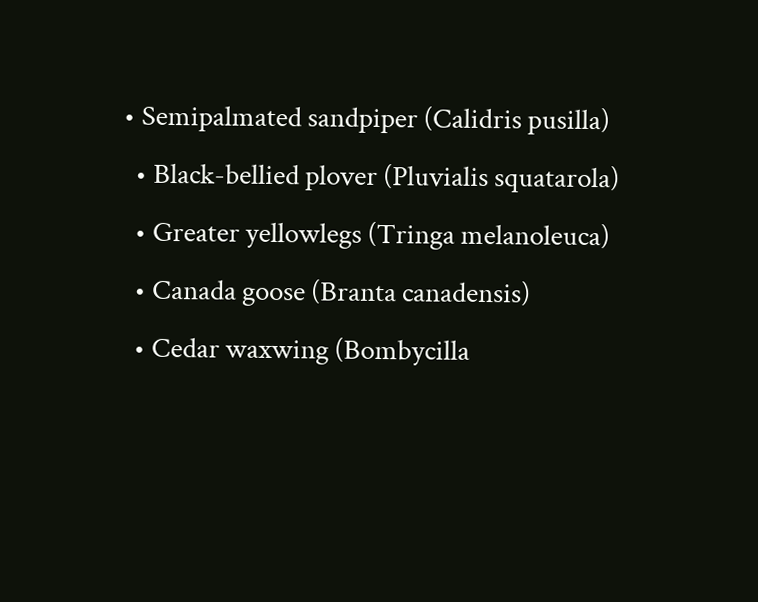• Semipalmated sandpiper (Calidris pusilla)
  • Black-bellied plover (Pluvialis squatarola)
  • Greater yellowlegs (Tringa melanoleuca)
  • Canada goose (Branta canadensis)
  • Cedar waxwing (Bombycilla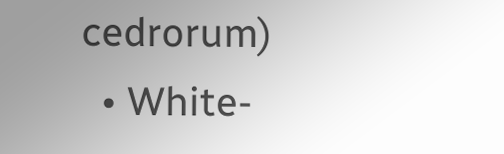cedrorum)
  • White-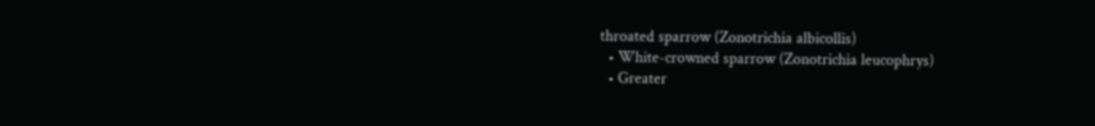throated sparrow (Zonotrichia albicollis)
  • White-crowned sparrow (Zonotrichia leucophrys)
  • Greater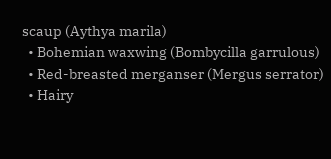scaup (Aythya marila)
  • Bohemian waxwing (Bombycilla garrulous)
  • Red-breasted merganser (Mergus serrator)
  • Hairy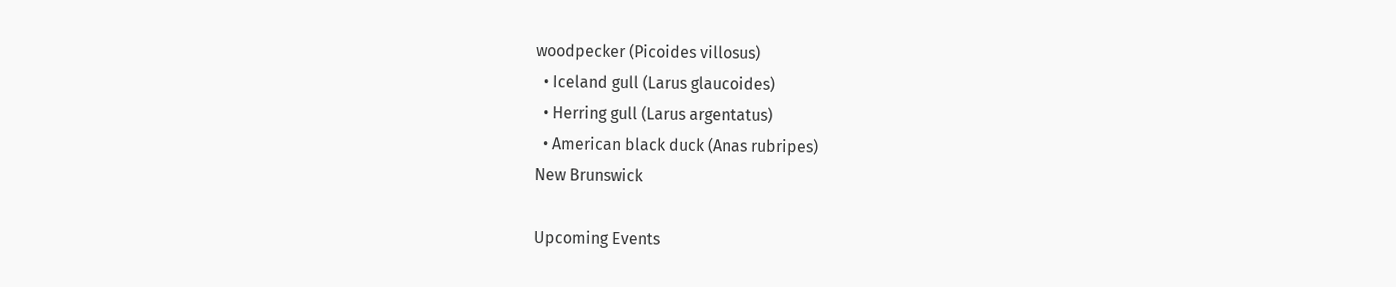woodpecker (Picoides villosus)
  • Iceland gull (Larus glaucoides)
  • Herring gull (Larus argentatus)
  • American black duck (Anas rubripes)
New Brunswick

Upcoming Events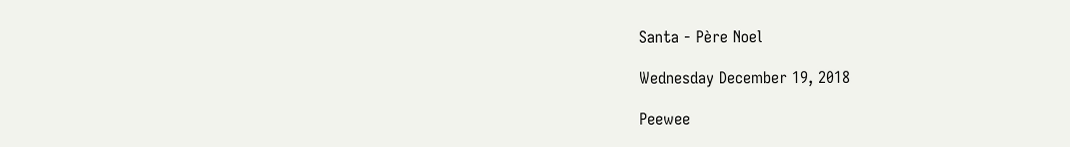Santa - Père Noel

Wednesday December 19, 2018

Peewee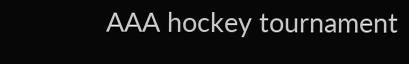AAA hockey tournament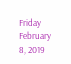Friday February 8, 2019